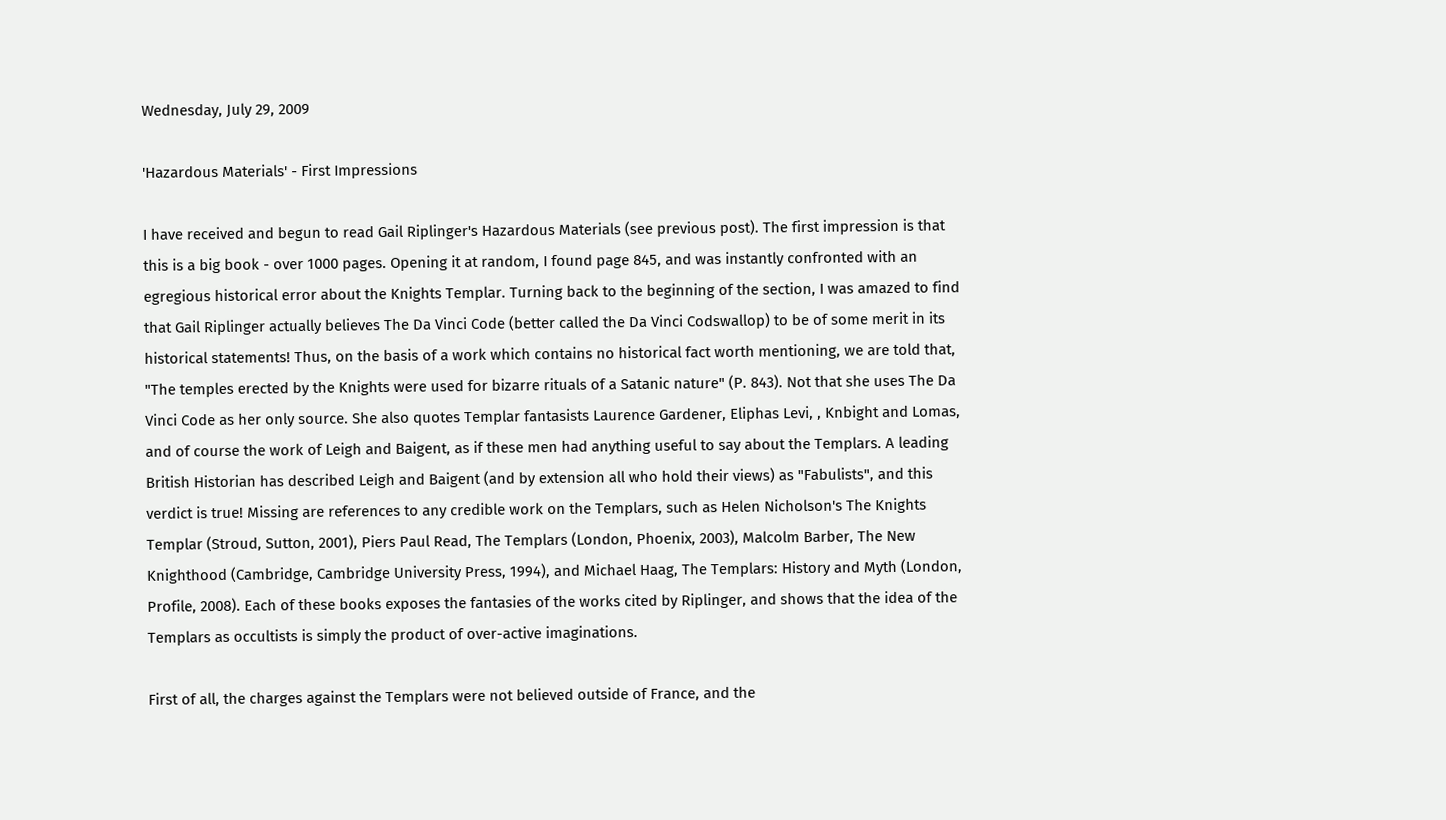Wednesday, July 29, 2009

'Hazardous Materials' - First Impressions

I have received and begun to read Gail Riplinger's Hazardous Materials (see previous post). The first impression is that this is a big book - over 1000 pages. Opening it at random, I found page 845, and was instantly confronted with an egregious historical error about the Knights Templar. Turning back to the beginning of the section, I was amazed to find that Gail Riplinger actually believes The Da Vinci Code (better called the Da Vinci Codswallop) to be of some merit in its historical statements! Thus, on the basis of a work which contains no historical fact worth mentioning, we are told that, "The temples erected by the Knights were used for bizarre rituals of a Satanic nature" (P. 843). Not that she uses The Da Vinci Code as her only source. She also quotes Templar fantasists Laurence Gardener, Eliphas Levi, , Knbight and Lomas, and of course the work of Leigh and Baigent, as if these men had anything useful to say about the Templars. A leading British Historian has described Leigh and Baigent (and by extension all who hold their views) as "Fabulists", and this verdict is true! Missing are references to any credible work on the Templars, such as Helen Nicholson's The Knights Templar (Stroud, Sutton, 2001), Piers Paul Read, The Templars (London, Phoenix, 2003), Malcolm Barber, The New Knighthood (Cambridge, Cambridge University Press, 1994), and Michael Haag, The Templars: History and Myth (London, Profile, 2008). Each of these books exposes the fantasies of the works cited by Riplinger, and shows that the idea of the Templars as occultists is simply the product of over-active imaginations.

First of all, the charges against the Templars were not believed outside of France, and the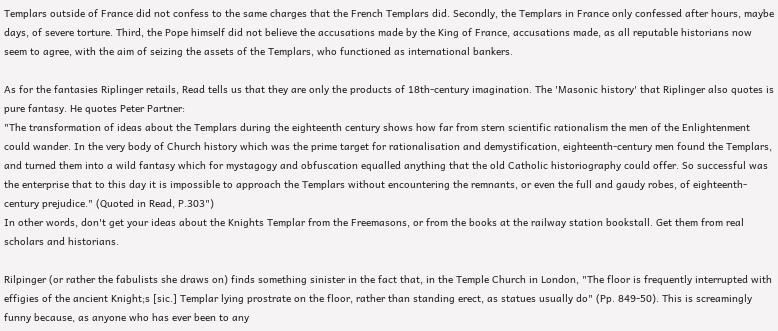Templars outside of France did not confess to the same charges that the French Templars did. Secondly, the Templars in France only confessed after hours, maybe days, of severe torture. Third, the Pope himself did not believe the accusations made by the King of France, accusations made, as all reputable historians now seem to agree, with the aim of seizing the assets of the Templars, who functioned as international bankers.

As for the fantasies Riplinger retails, Read tells us that they are only the products of 18th-century imagination. The 'Masonic history' that Riplinger also quotes is pure fantasy. He quotes Peter Partner:
"The transformation of ideas about the Templars during the eighteenth century shows how far from stern scientific rationalism the men of the Enlightenment could wander. In the very body of Church history which was the prime target for rationalisation and demystification, eighteenth-century men found the Templars, and turned them into a wild fantasy which for mystagogy and obfuscation equalled anything that the old Catholic historiography could offer. So successful was the enterprise that to this day it is impossible to approach the Templars without encountering the remnants, or even the full and gaudy robes, of eighteenth-century prejudice." (Quoted in Read, P.303")
In other words, don't get your ideas about the Knights Templar from the Freemasons, or from the books at the railway station bookstall. Get them from real scholars and historians.

Rilpinger (or rather the fabulists she draws on) finds something sinister in the fact that, in the Temple Church in London, "The floor is frequently interrupted with effigies of the ancient Knight;s [sic.] Templar lying prostrate on the floor, rather than standing erect, as statues usually do" (Pp. 849-50). This is screamingly funny because, as anyone who has ever been to any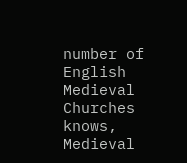number of English Medieval Churches knows, Medieval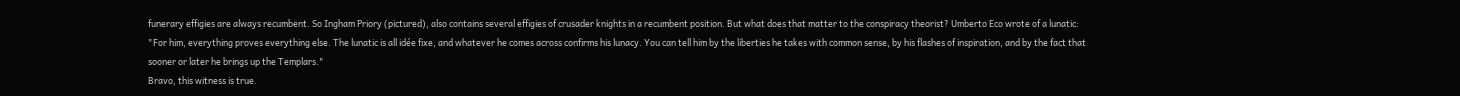funerary effigies are always recumbent. So Ingham Priory (pictured), also contains several effigies of crusader knights in a recumbent position. But what does that matter to the conspiracy theorist? Umberto Eco wrote of a lunatic:
"For him, everything proves everything else. The lunatic is all idée fixe, and whatever he comes across confirms his lunacy. You can tell him by the liberties he takes with common sense, by his flashes of inspiration, and by the fact that sooner or later he brings up the Templars."
Bravo, this witness is true.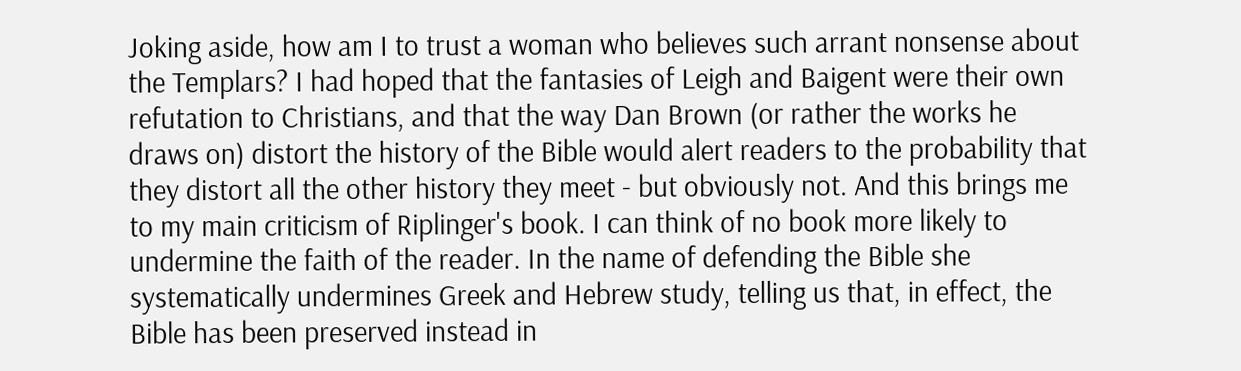Joking aside, how am I to trust a woman who believes such arrant nonsense about the Templars? I had hoped that the fantasies of Leigh and Baigent were their own refutation to Christians, and that the way Dan Brown (or rather the works he draws on) distort the history of the Bible would alert readers to the probability that they distort all the other history they meet - but obviously not. And this brings me to my main criticism of Riplinger's book. I can think of no book more likely to undermine the faith of the reader. In the name of defending the Bible she systematically undermines Greek and Hebrew study, telling us that, in effect, the Bible has been preserved instead in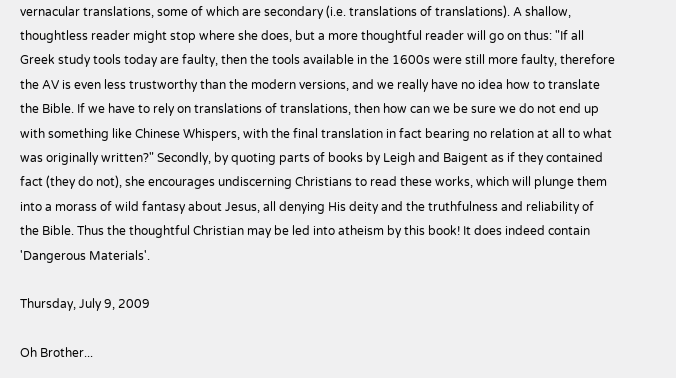vernacular translations, some of which are secondary (i.e. translations of translations). A shallow, thoughtless reader might stop where she does, but a more thoughtful reader will go on thus: "If all Greek study tools today are faulty, then the tools available in the 1600s were still more faulty, therefore the AV is even less trustworthy than the modern versions, and we really have no idea how to translate the Bible. If we have to rely on translations of translations, then how can we be sure we do not end up with something like Chinese Whispers, with the final translation in fact bearing no relation at all to what was originally written?" Secondly, by quoting parts of books by Leigh and Baigent as if they contained fact (they do not), she encourages undiscerning Christians to read these works, which will plunge them into a morass of wild fantasy about Jesus, all denying His deity and the truthfulness and reliability of the Bible. Thus the thoughtful Christian may be led into atheism by this book! It does indeed contain 'Dangerous Materials'.

Thursday, July 9, 2009

Oh Brother...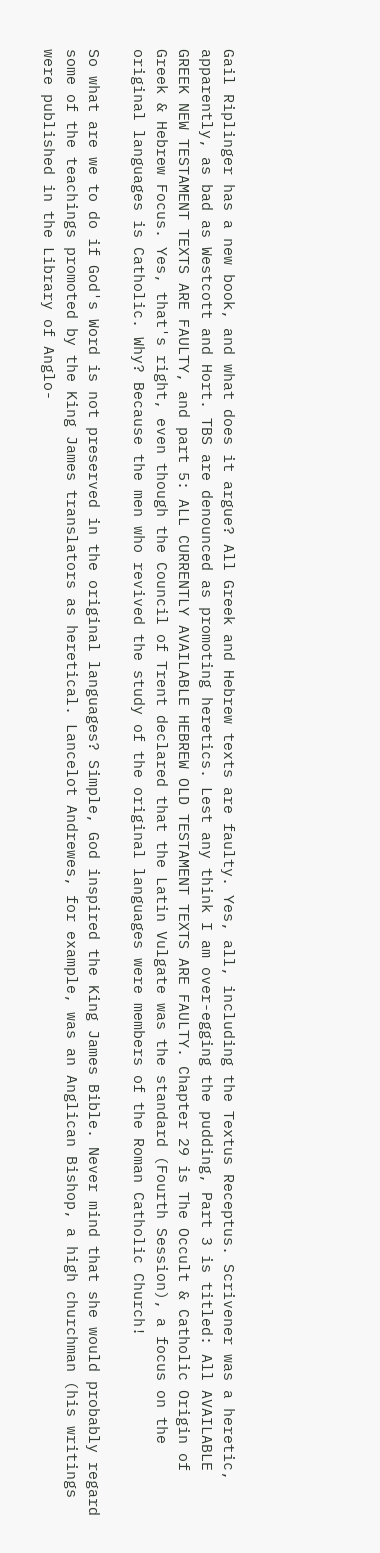Gail Riplinger has a new book, and what does it argue? All Greek and Hebrew texts are faulty. Yes, all, including the Textus Receptus. Scrivener was a heretic, apparently, as bad as Westcott and Hort. TBS are denounced as promoting heretics. Lest any think I am over-egging the pudding, Part 3 is titled: All AVAILABLE GREEK NEW TESTAMENT TEXTS ARE FAULTY, and part 5: ALL CURRENTLY AVAILABLE HEBREW OLD TESTAMENT TEXTS ARE FAULTY. Chapter 29 is The Occult & Catholic Origin of Greek & Hebrew Focus. Yes, that's right, even though the Council of Trent declared that the Latin Vulgate was the standard (Fourth Session), a focus on the original languages is Catholic. Why? Because the men who revived the study of the original languages were members of the Roman Catholic Church!

So what are we to do if God's Word is not preserved in the original languages? Simple, God inspired the King James Bible. Never mind that she would probably regard some of the teachings promoted by the King James translators as heretical. Lancelot Andrewes, for example, was an Anglican Bishop, a high churchman (his writings were published in the Library of Anglo-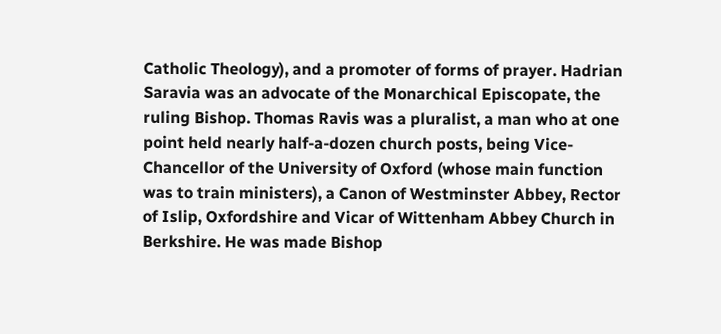Catholic Theology), and a promoter of forms of prayer. Hadrian Saravia was an advocate of the Monarchical Episcopate, the ruling Bishop. Thomas Ravis was a pluralist, a man who at one point held nearly half-a-dozen church posts, being Vice-Chancellor of the University of Oxford (whose main function was to train ministers), a Canon of Westminster Abbey, Rector of Islip, Oxfordshire and Vicar of Wittenham Abbey Church in Berkshire. He was made Bishop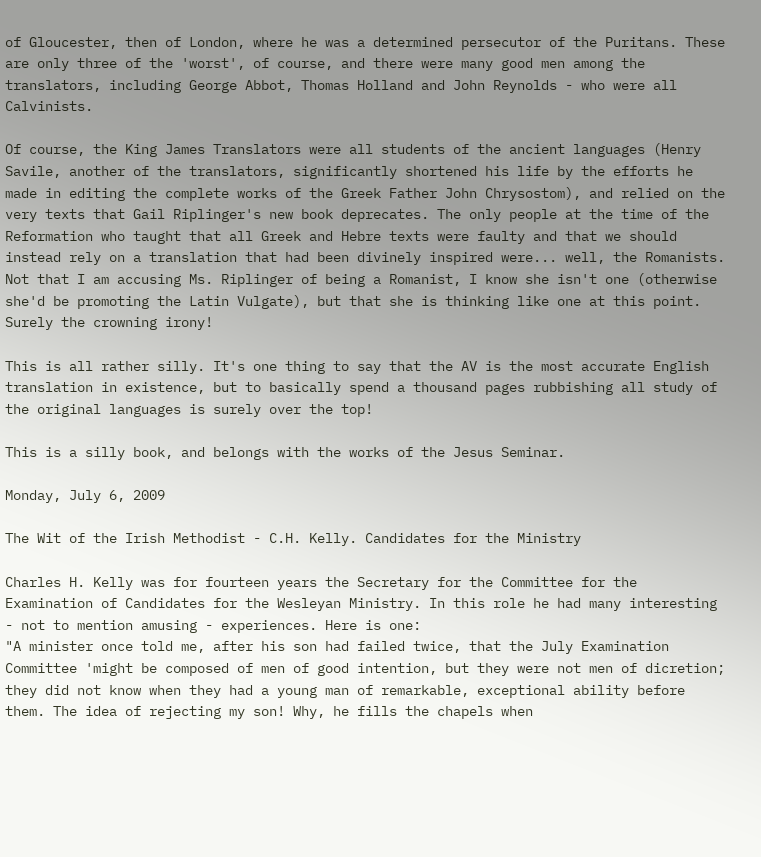of Gloucester, then of London, where he was a determined persecutor of the Puritans. These are only three of the 'worst', of course, and there were many good men among the translators, including George Abbot, Thomas Holland and John Reynolds - who were all Calvinists.

Of course, the King James Translators were all students of the ancient languages (Henry Savile, another of the translators, significantly shortened his life by the efforts he made in editing the complete works of the Greek Father John Chrysostom), and relied on the very texts that Gail Riplinger's new book deprecates. The only people at the time of the Reformation who taught that all Greek and Hebre texts were faulty and that we should instead rely on a translation that had been divinely inspired were... well, the Romanists. Not that I am accusing Ms. Riplinger of being a Romanist, I know she isn't one (otherwise she'd be promoting the Latin Vulgate), but that she is thinking like one at this point. Surely the crowning irony!

This is all rather silly. It's one thing to say that the AV is the most accurate English translation in existence, but to basically spend a thousand pages rubbishing all study of the original languages is surely over the top!

This is a silly book, and belongs with the works of the Jesus Seminar.

Monday, July 6, 2009

The Wit of the Irish Methodist - C.H. Kelly. Candidates for the Ministry

Charles H. Kelly was for fourteen years the Secretary for the Committee for the Examination of Candidates for the Wesleyan Ministry. In this role he had many interesting - not to mention amusing - experiences. Here is one:
"A minister once told me, after his son had failed twice, that the July Examination Committee 'might be composed of men of good intention, but they were not men of dicretion; they did not know when they had a young man of remarkable, exceptional ability before them. The idea of rejecting my son! Why, he fills the chapels when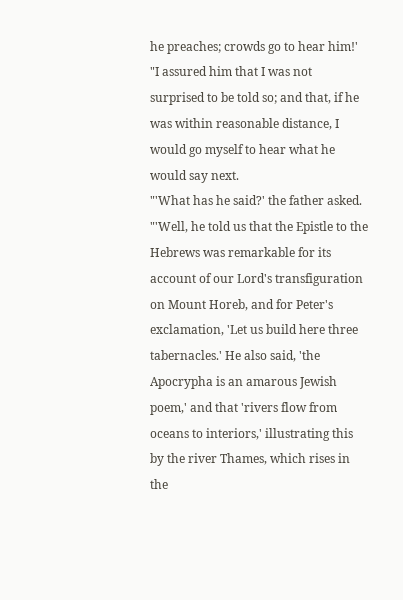he preaches; crowds go to hear him!'
"I assured him that I was not surprised to be told so; and that, if he was within reasonable distance, I would go myself to hear what he would say next.
"'What has he said?' the father asked.
"'Well, he told us that the Epistle to the Hebrews was remarkable for its account of our Lord's transfiguration on Mount Horeb, and for Peter's exclamation, 'Let us build here three tabernacles.' He also said, 'the Apocrypha is an amarous Jewish poem,' and that 'rivers flow from oceans to interiors,' illustrating this by the river Thames, which rises in the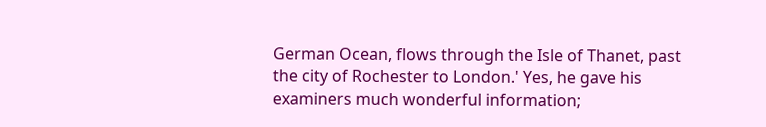German Ocean, flows through the Isle of Thanet, past the city of Rochester to London.' Yes, he gave his examiners much wonderful information;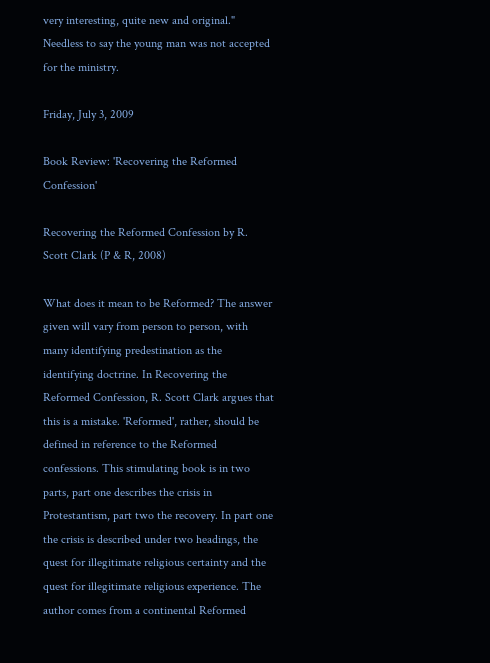very interesting, quite new and original."
Needless to say the young man was not accepted for the ministry.

Friday, July 3, 2009

Book Review: 'Recovering the Reformed Confession'

Recovering the Reformed Confession by R. Scott Clark (P & R, 2008)

What does it mean to be Reformed? The answer given will vary from person to person, with many identifying predestination as the identifying doctrine. In Recovering the Reformed Confession, R. Scott Clark argues that this is a mistake. 'Reformed', rather, should be defined in reference to the Reformed confessions. This stimulating book is in two parts, part one describes the crisis in Protestantism, part two the recovery. In part one the crisis is described under two headings, the quest for illegitimate religious certainty and the quest for illegitimate religious experience. The author comes from a continental Reformed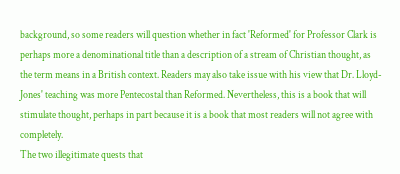background, so some readers will question whether in fact 'Reformed' for Professor Clark is perhaps more a denominational title than a description of a stream of Christian thought, as the term means in a British context. Readers may also take issue with his view that Dr. Lloyd-Jones' teaching was more Pentecostal than Reformed. Nevertheless, this is a book that will stimulate thought, perhaps in part because it is a book that most readers will not agree with completely.
The two illegitimate quests that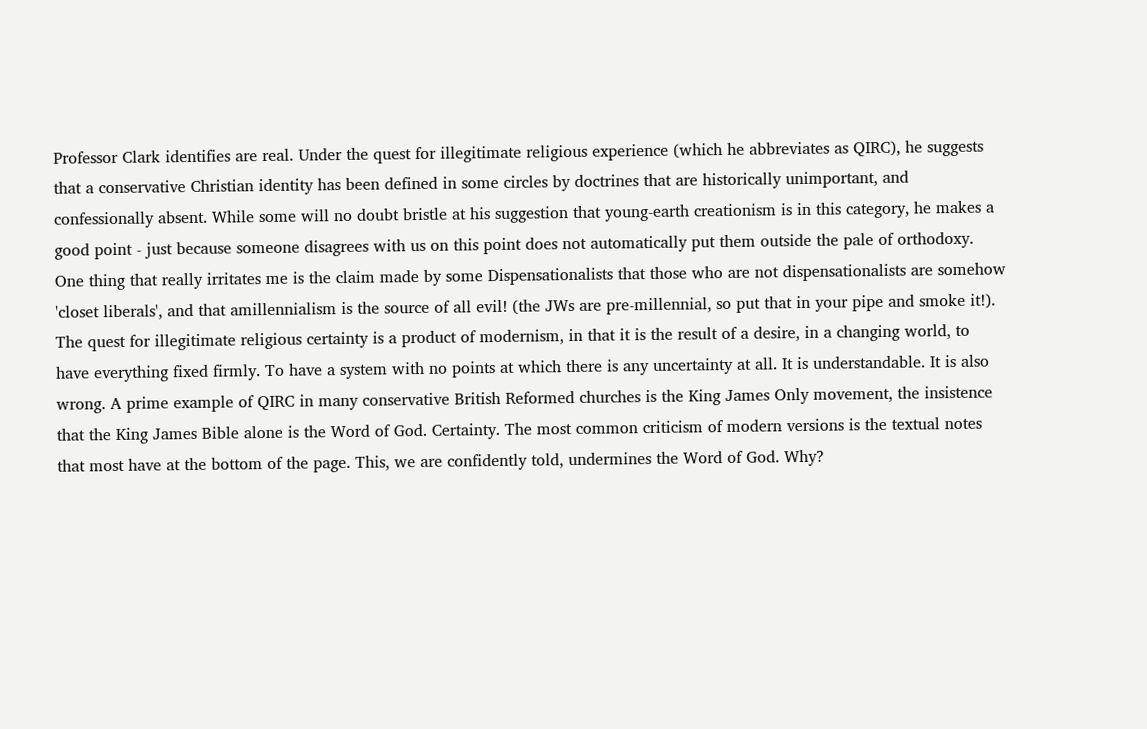Professor Clark identifies are real. Under the quest for illegitimate religious experience (which he abbreviates as QIRC), he suggests that a conservative Christian identity has been defined in some circles by doctrines that are historically unimportant, and confessionally absent. While some will no doubt bristle at his suggestion that young-earth creationism is in this category, he makes a good point - just because someone disagrees with us on this point does not automatically put them outside the pale of orthodoxy. One thing that really irritates me is the claim made by some Dispensationalists that those who are not dispensationalists are somehow 'closet liberals', and that amillennialism is the source of all evil! (the JWs are pre-millennial, so put that in your pipe and smoke it!).
The quest for illegitimate religious certainty is a product of modernism, in that it is the result of a desire, in a changing world, to have everything fixed firmly. To have a system with no points at which there is any uncertainty at all. It is understandable. It is also wrong. A prime example of QIRC in many conservative British Reformed churches is the King James Only movement, the insistence that the King James Bible alone is the Word of God. Certainty. The most common criticism of modern versions is the textual notes that most have at the bottom of the page. This, we are confidently told, undermines the Word of God. Why?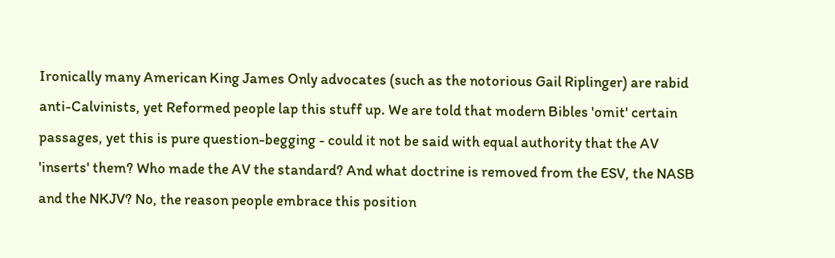Ironically many American King James Only advocates (such as the notorious Gail Riplinger) are rabid anti-Calvinists, yet Reformed people lap this stuff up. We are told that modern Bibles 'omit' certain passages, yet this is pure question-begging - could it not be said with equal authority that the AV 'inserts' them? Who made the AV the standard? And what doctrine is removed from the ESV, the NASB and the NKJV? No, the reason people embrace this position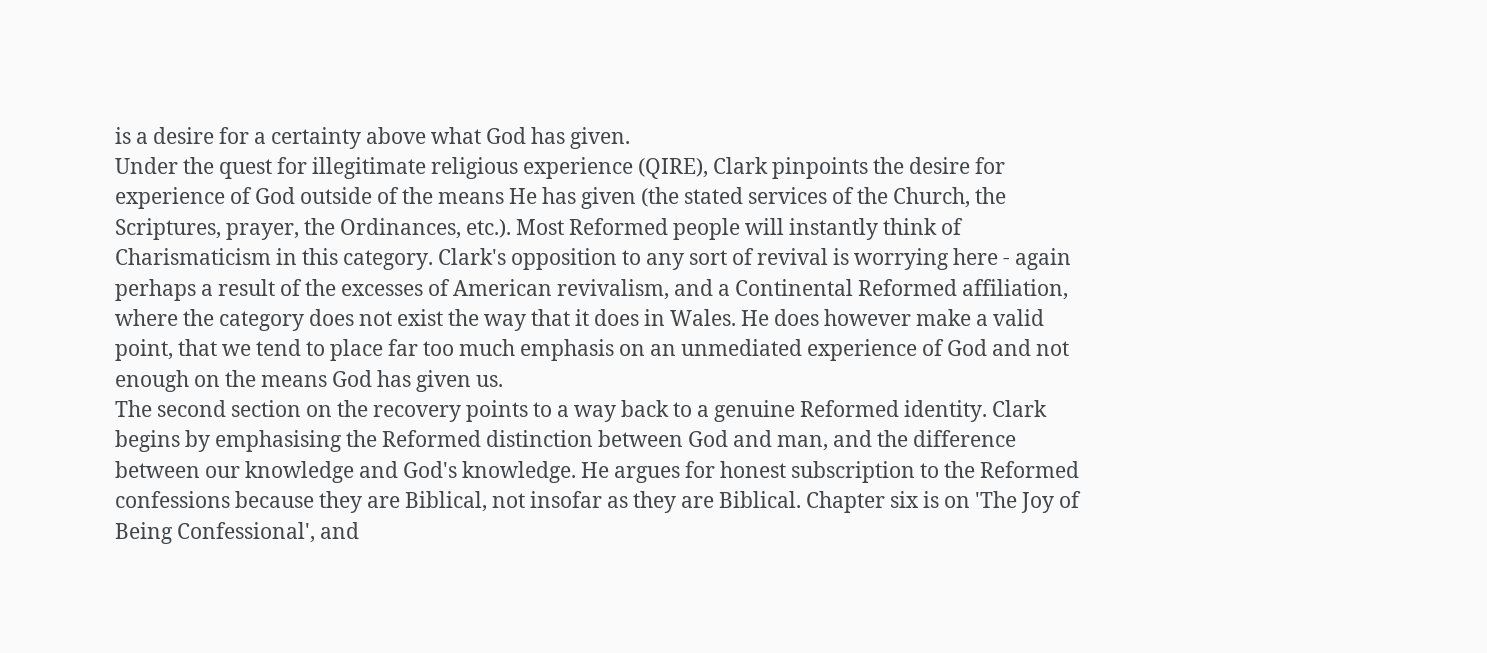is a desire for a certainty above what God has given.
Under the quest for illegitimate religious experience (QIRE), Clark pinpoints the desire for experience of God outside of the means He has given (the stated services of the Church, the Scriptures, prayer, the Ordinances, etc.). Most Reformed people will instantly think of Charismaticism in this category. Clark's opposition to any sort of revival is worrying here - again perhaps a result of the excesses of American revivalism, and a Continental Reformed affiliation, where the category does not exist the way that it does in Wales. He does however make a valid point, that we tend to place far too much emphasis on an unmediated experience of God and not enough on the means God has given us.
The second section on the recovery points to a way back to a genuine Reformed identity. Clark begins by emphasising the Reformed distinction between God and man, and the difference between our knowledge and God's knowledge. He argues for honest subscription to the Reformed confessions because they are Biblical, not insofar as they are Biblical. Chapter six is on 'The Joy of Being Confessional', and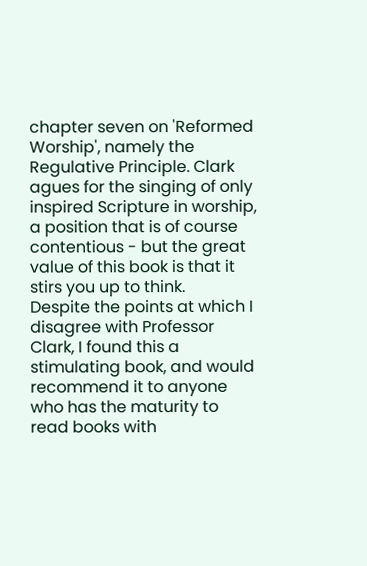chapter seven on 'Reformed Worship', namely the Regulative Principle. Clark agues for the singing of only inspired Scripture in worship, a position that is of course contentious - but the great value of this book is that it stirs you up to think.
Despite the points at which I disagree with Professor Clark, I found this a stimulating book, and would recommend it to anyone who has the maturity to read books with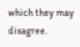which they may disagree.